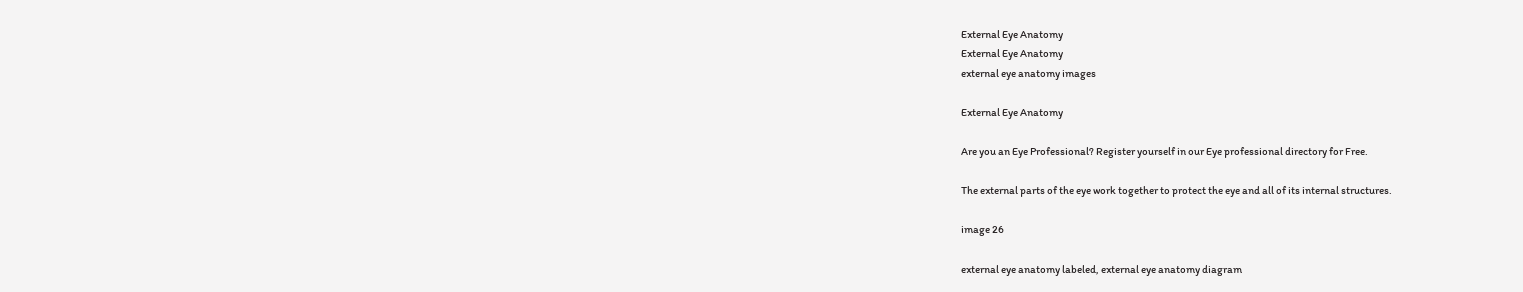External Eye Anatomy
External Eye Anatomy
external eye anatomy images

External Eye Anatomy

Are you an Eye Professional? Register yourself in our Eye professional directory for Free.

The external parts of the eye work together to protect the eye and all of its internal structures.

image 26

external eye anatomy labeled, external eye anatomy diagram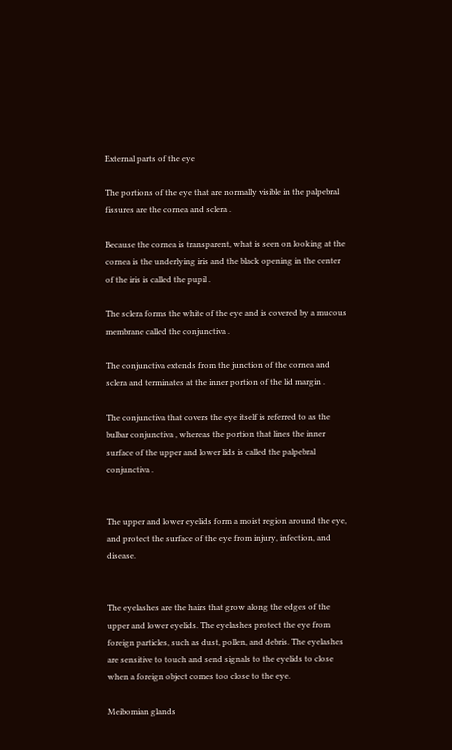External parts of the eye

The portions of the eye that are normally visible in the palpebral fissures are the cornea and sclera .

Because the cornea is transparent, what is seen on looking at the cornea is the underlying iris and the black opening in the center of the iris is called the pupil .

The sclera forms the white of the eye and is covered by a mucous membrane called the conjunctiva .

The conjunctiva extends from the junction of the cornea and sclera and terminates at the inner portion of the lid margin .

The conjunctiva that covers the eye itself is referred to as the bulbar conjunctiva , whereas the portion that lines the inner surface of the upper and lower lids is called the palpebral conjunctiva .


The upper and lower eyelids form a moist region around the eye, and protect the surface of the eye from injury, infection, and disease.


The eyelashes are the hairs that grow along the edges of the upper and lower eyelids. The eyelashes protect the eye from foreign particles, such as dust, pollen, and debris. The eyelashes are sensitive to touch and send signals to the eyelids to close when a foreign object comes too close to the eye.

Meibomian glands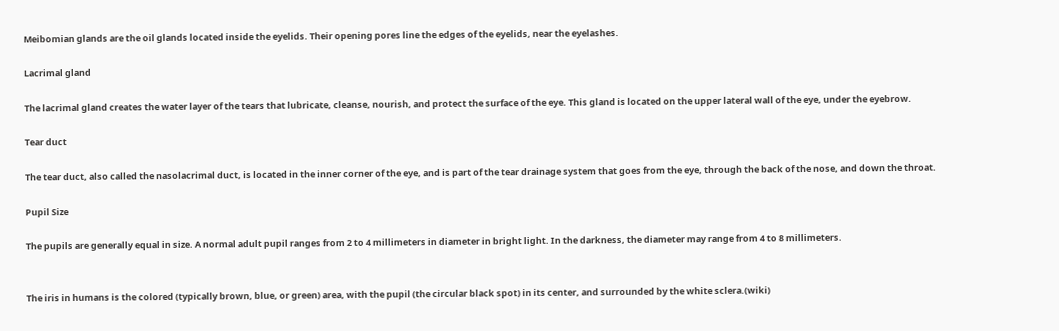Meibomian glands are the oil glands located inside the eyelids. Their opening pores line the edges of the eyelids, near the eyelashes.

Lacrimal gland

The lacrimal gland creates the water layer of the tears that lubricate, cleanse, nourish, and protect the surface of the eye. This gland is located on the upper lateral wall of the eye, under the eyebrow.

Tear duct

The tear duct, also called the nasolacrimal duct, is located in the inner corner of the eye, and is part of the tear drainage system that goes from the eye, through the back of the nose, and down the throat.

Pupil Size

The pupils are generally equal in size. A normal adult pupil ranges from 2 to 4 millimeters in diameter in bright light. In the darkness, the diameter may range from 4 to 8 millimeters.


The iris in humans is the colored (typically brown, blue, or green) area, with the pupil (the circular black spot) in its center, and surrounded by the white sclera.(wiki)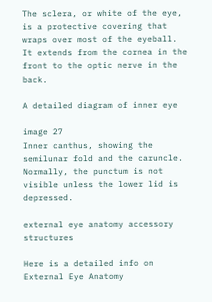The sclera, or white of the eye, is a protective covering that wraps over most of the eyeball. It extends from the cornea in the front to the optic nerve in the back.

A detailed diagram of inner eye

image 27
Inner canthus, showing the semilunar fold and the caruncle. Normally, the punctum is not visible unless the lower lid is depressed.

external eye anatomy accessory structures

Here is a detailed info on External Eye Anatomy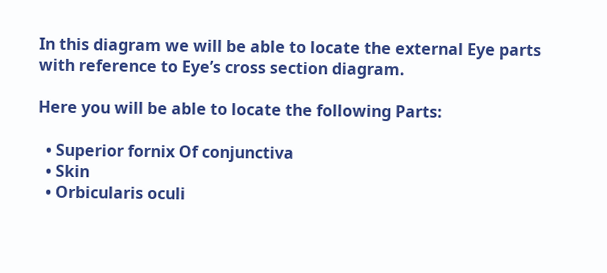In this diagram we will be able to locate the external Eye parts with reference to Eye’s cross section diagram.

Here you will be able to locate the following Parts:

  • Superior fornix Of conjunctiva
  • Skin
  • Orbicularis oculi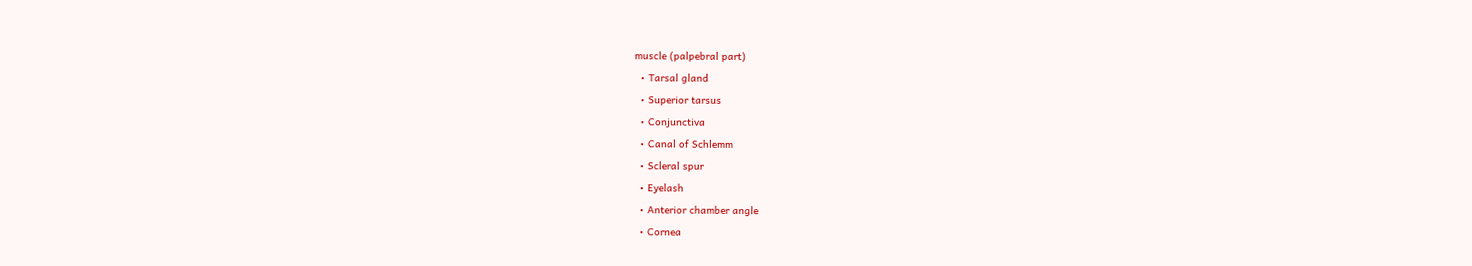muscle (palpebral part)
  • Tarsal gland
  • Superior tarsus
  • Conjunctiva
  • Canal of Schlemm
  • Scleral spur
  • Eyelash
  • Anterior chamber angle
  • Cornea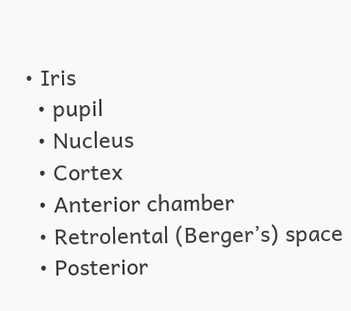• Iris
  • pupil
  • Nucleus
  • Cortex
  • Anterior chamber
  • Retrolental (Berger’s) space
  • Posterior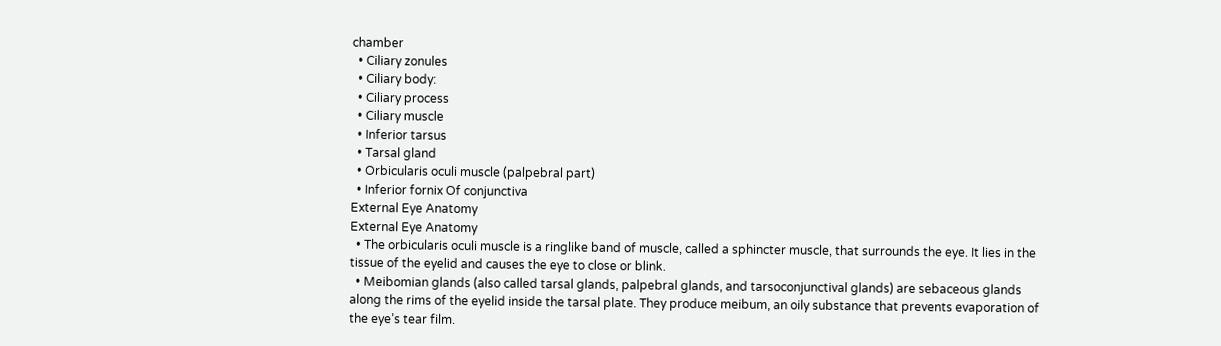chamber
  • Ciliary zonules
  • Ciliary body:
  • Ciliary process
  • Ciliary muscle
  • Inferior tarsus
  • Tarsal gland
  • Orbicularis oculi muscle (palpebral part)
  • Inferior fornix Of conjunctiva
External Eye Anatomy
External Eye Anatomy
  • The orbicularis oculi muscle is a ringlike band of muscle, called a sphincter muscle, that surrounds the eye. It lies in the tissue of the eyelid and causes the eye to close or blink.
  • Meibomian glands (also called tarsal glands, palpebral glands, and tarsoconjunctival glands) are sebaceous glands along the rims of the eyelid inside the tarsal plate. They produce meibum, an oily substance that prevents evaporation of the eye’s tear film.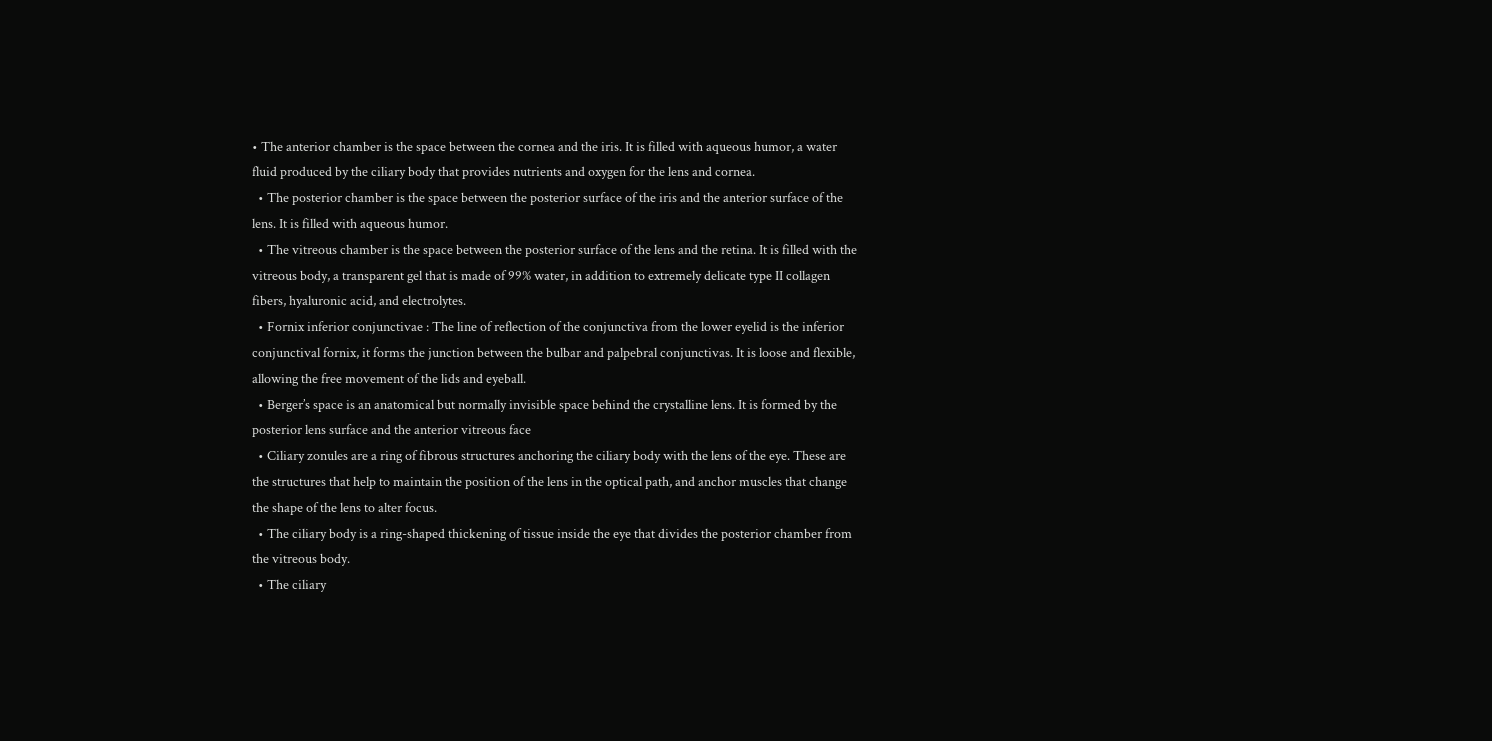• The anterior chamber is the space between the cornea and the iris. It is filled with aqueous humor, a water fluid produced by the ciliary body that provides nutrients and oxygen for the lens and cornea.
  • The posterior chamber is the space between the posterior surface of the iris and the anterior surface of the lens. It is filled with aqueous humor.
  • The vitreous chamber is the space between the posterior surface of the lens and the retina. It is filled with the vitreous body, a transparent gel that is made of 99% water, in addition to extremely delicate type II collagen fibers, hyaluronic acid, and electrolytes.
  • Fornix inferior conjunctivae : The line of reflection of the conjunctiva from the lower eyelid is the inferior conjunctival fornix, it forms the junction between the bulbar and palpebral conjunctivas. It is loose and flexible, allowing the free movement of the lids and eyeball.
  • Berger’s space is an anatomical but normally invisible space behind the crystalline lens. It is formed by the posterior lens surface and the anterior vitreous face
  • Ciliary zonules are a ring of fibrous structures anchoring the ciliary body with the lens of the eye. These are the structures that help to maintain the position of the lens in the optical path, and anchor muscles that change the shape of the lens to alter focus.
  • The ciliary body is a ring-shaped thickening of tissue inside the eye that divides the posterior chamber from the vitreous body.
  • The ciliary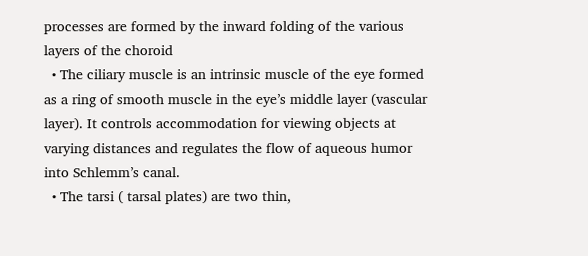processes are formed by the inward folding of the various layers of the choroid
  • The ciliary muscle is an intrinsic muscle of the eye formed as a ring of smooth muscle in the eye’s middle layer (vascular layer). It controls accommodation for viewing objects at varying distances and regulates the flow of aqueous humor into Schlemm’s canal.
  • The tarsi ( tarsal plates) are two thin,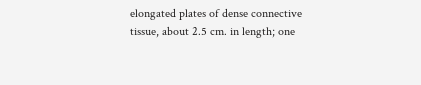elongated plates of dense connective tissue, about 2.5 cm. in length; one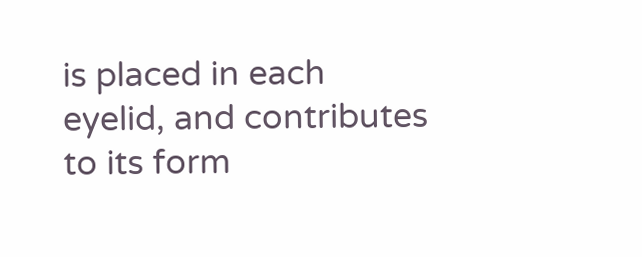is placed in each eyelid, and contributes to its form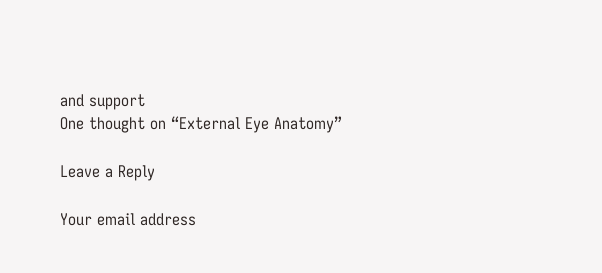and support
One thought on “External Eye Anatomy”

Leave a Reply

Your email address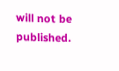will not be published.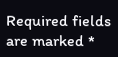Required fields are marked *